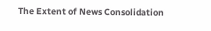The Extent of News Consolidation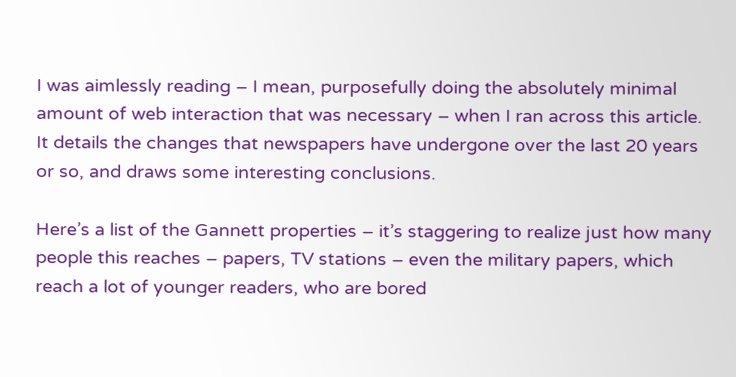I was aimlessly reading – I mean, purposefully doing the absolutely minimal amount of web interaction that was necessary – when I ran across this article. It details the changes that newspapers have undergone over the last 20 years or so, and draws some interesting conclusions.

Here’s a list of the Gannett properties – it’s staggering to realize just how many people this reaches – papers, TV stations – even the military papers, which reach a lot of younger readers, who are bored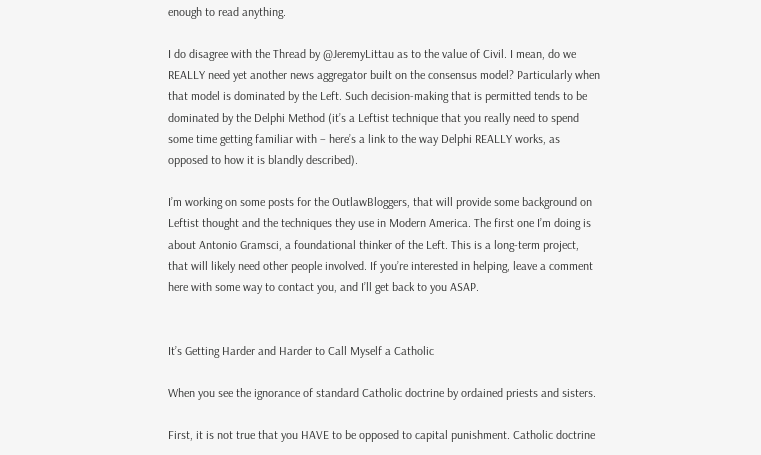enough to read anything.

I do disagree with the Thread by @JeremyLittau as to the value of Civil. I mean, do we REALLY need yet another news aggregator built on the consensus model? Particularly when that model is dominated by the Left. Such decision-making that is permitted tends to be dominated by the Delphi Method (it’s a Leftist technique that you really need to spend some time getting familiar with – here’s a link to the way Delphi REALLY works, as opposed to how it is blandly described).

I’m working on some posts for the OutlawBloggers, that will provide some background on Leftist thought and the techniques they use in Modern America. The first one I’m doing is about Antonio Gramsci, a foundational thinker of the Left. This is a long-term project, that will likely need other people involved. If you’re interested in helping, leave a comment here with some way to contact you, and I’ll get back to you ASAP.


It’s Getting Harder and Harder to Call Myself a Catholic

When you see the ignorance of standard Catholic doctrine by ordained priests and sisters.

First, it is not true that you HAVE to be opposed to capital punishment. Catholic doctrine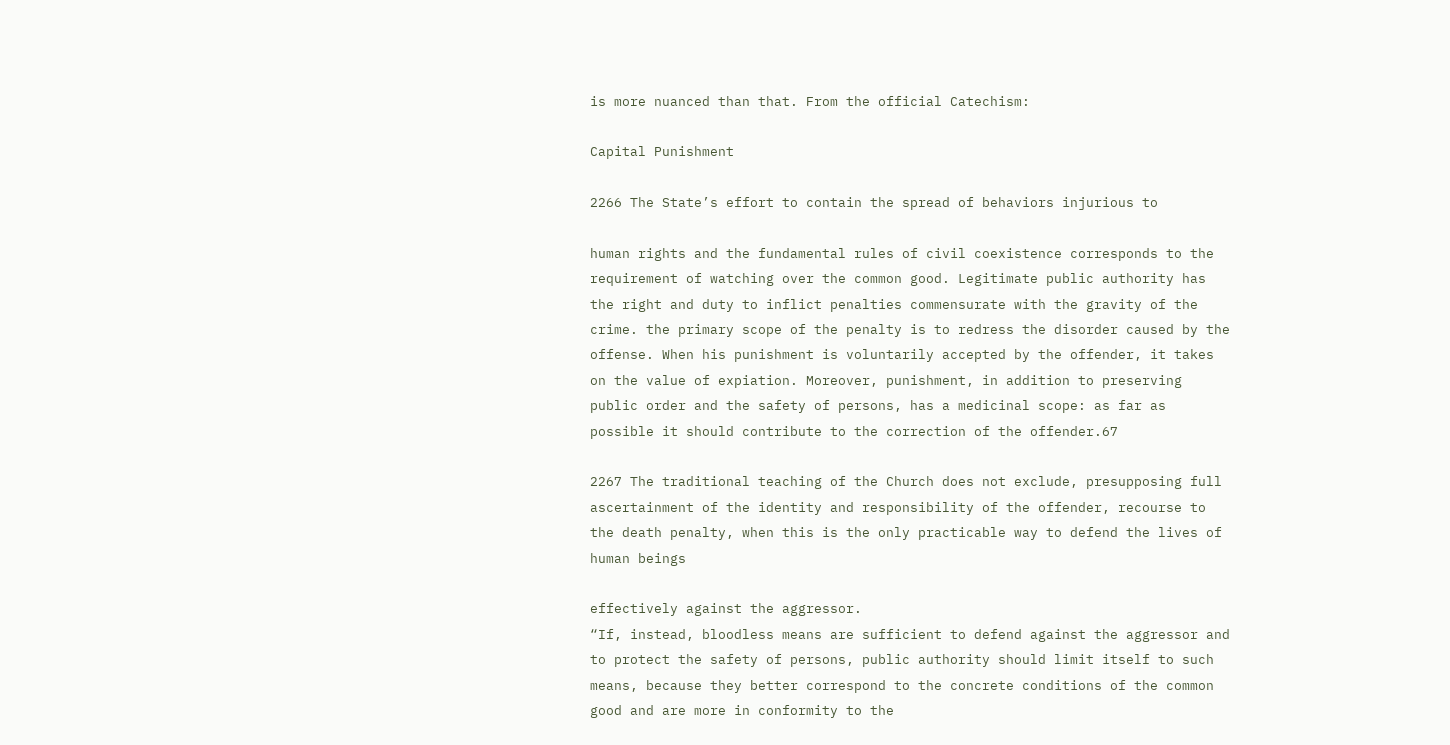is more nuanced than that. From the official Catechism:

Capital Punishment

2266 The State’s effort to contain the spread of behaviors injurious to

human rights and the fundamental rules of civil coexistence corresponds to the requirement of watching over the common good. Legitimate public authority has the right and duty to inflict penalties commensurate with the gravity of the crime. the primary scope of the penalty is to redress the disorder caused by the offense. When his punishment is voluntarily accepted by the offender, it takes on the value of expiation. Moreover, punishment, in addition to preserving public order and the safety of persons, has a medicinal scope: as far as possible it should contribute to the correction of the offender.67

2267 The traditional teaching of the Church does not exclude, presupposing full ascertainment of the identity and responsibility of the offender, recourse to the death penalty, when this is the only practicable way to defend the lives of human beings

effectively against the aggressor.
“If, instead, bloodless means are sufficient to defend against the aggressor and to protect the safety of persons, public authority should limit itself to such means, because they better correspond to the concrete conditions of the common good and are more in conformity to the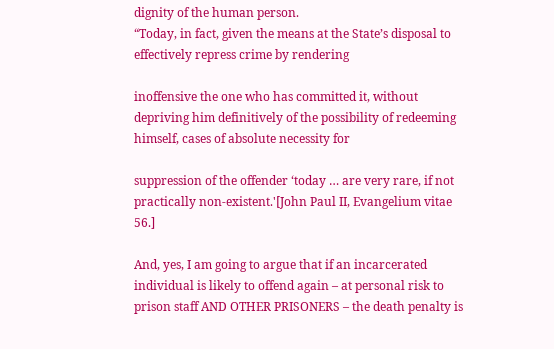dignity of the human person.
“Today, in fact, given the means at the State’s disposal to effectively repress crime by rendering

inoffensive the one who has committed it, without depriving him definitively of the possibility of redeeming himself, cases of absolute necessity for

suppression of the offender ‘today … are very rare, if not practically non-existent.'[John Paul II, Evangelium vitae 56.]

And, yes, I am going to argue that if an incarcerated individual is likely to offend again – at personal risk to prison staff AND OTHER PRISONERS – the death penalty is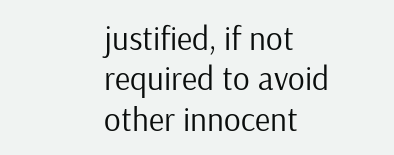justified, if not required to avoid other innocent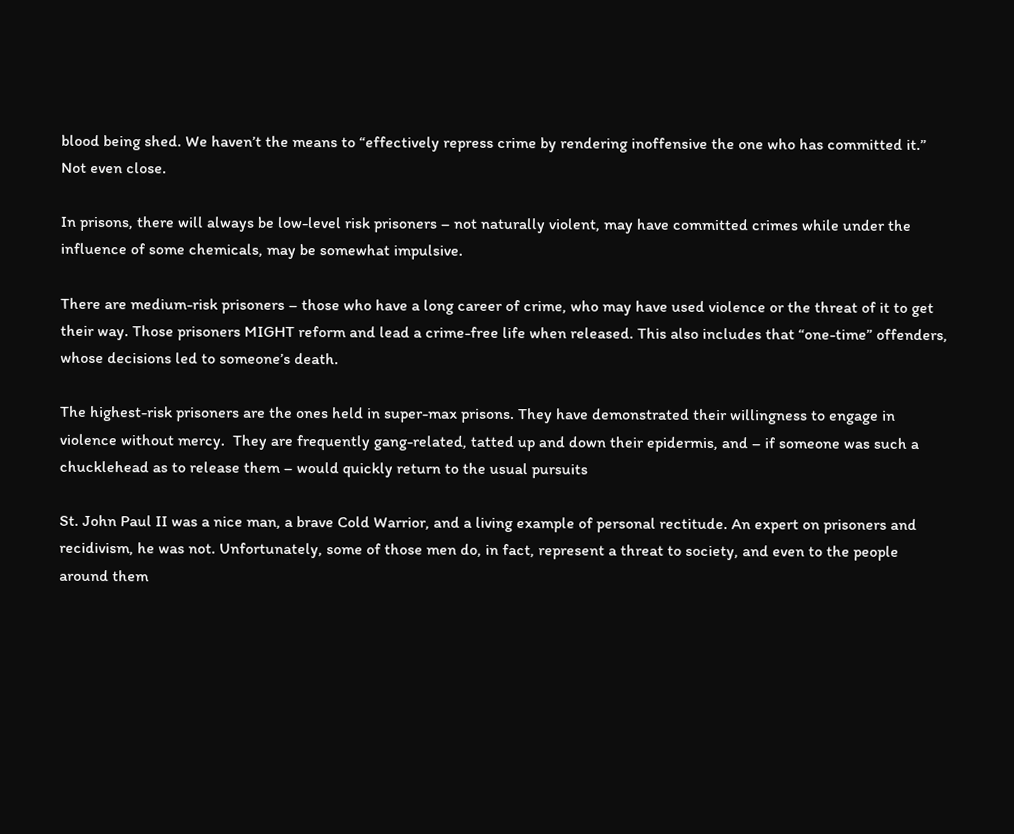blood being shed. We haven’t the means to “effectively repress crime by rendering inoffensive the one who has committed it.” Not even close.

In prisons, there will always be low-level risk prisoners – not naturally violent, may have committed crimes while under the influence of some chemicals, may be somewhat impulsive.

There are medium-risk prisoners – those who have a long career of crime, who may have used violence or the threat of it to get their way. Those prisoners MIGHT reform and lead a crime-free life when released. This also includes that “one-time” offenders, whose decisions led to someone’s death.

The highest-risk prisoners are the ones held in super-max prisons. They have demonstrated their willingness to engage in violence without mercy.  They are frequently gang-related, tatted up and down their epidermis, and – if someone was such a chucklehead as to release them – would quickly return to the usual pursuits

St. John Paul II was a nice man, a brave Cold Warrior, and a living example of personal rectitude. An expert on prisoners and recidivism, he was not. Unfortunately, some of those men do, in fact, represent a threat to society, and even to the people around them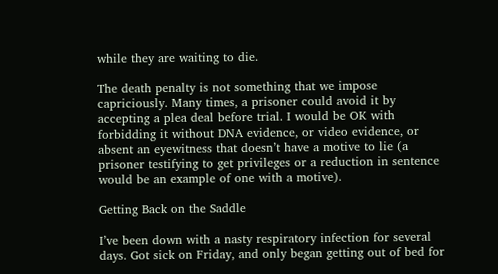while they are waiting to die.

The death penalty is not something that we impose capriciously. Many times, a prisoner could avoid it by accepting a plea deal before trial. I would be OK with forbidding it without DNA evidence, or video evidence, or absent an eyewitness that doesn’t have a motive to lie (a prisoner testifying to get privileges or a reduction in sentence would be an example of one with a motive).

Getting Back on the Saddle

I’ve been down with a nasty respiratory infection for several days. Got sick on Friday, and only began getting out of bed for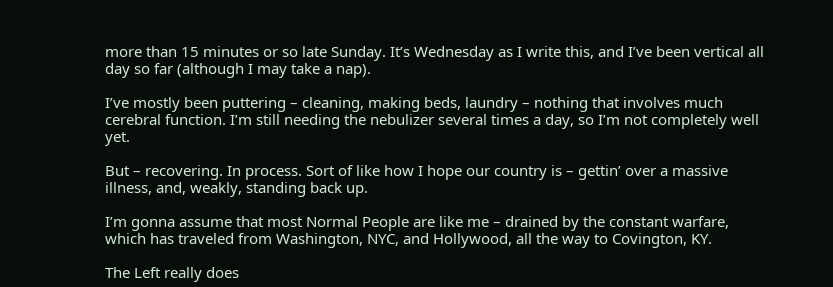more than 15 minutes or so late Sunday. It’s Wednesday as I write this, and I’ve been vertical all day so far (although I may take a nap).

I’ve mostly been puttering – cleaning, making beds, laundry – nothing that involves much cerebral function. I’m still needing the nebulizer several times a day, so I’m not completely well yet.

But – recovering. In process. Sort of like how I hope our country is – gettin’ over a massive illness, and, weakly, standing back up.

I’m gonna assume that most Normal People are like me – drained by the constant warfare, which has traveled from Washington, NYC, and Hollywood, all the way to Covington, KY.

The Left really does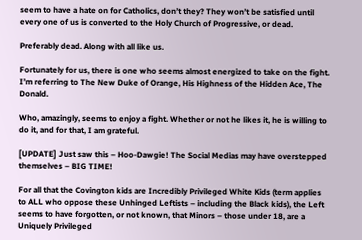seem to have a hate on for Catholics, don’t they? They won’t be satisfied until every one of us is converted to the Holy Church of Progressive, or dead.

Preferably dead. Along with all like us.

Fortunately for us, there is one who seems almost energized to take on the fight. I’m referring to The New Duke of Orange, His Highness of the Hidden Ace, The Donald.

Who, amazingly, seems to enjoy a fight. Whether or not he likes it, he is willing to do it, and for that, I am grateful.

[UPDATE] Just saw this – Hoo-Dawgie! The Social Medias may have overstepped themselves – BIG TIME!

For all that the Covington kids are Incredibly Privileged White Kids (term applies to ALL who oppose these Unhinged Leftists – including the Black kids), the Left seems to have forgotten, or not known, that Minors – those under 18, are a Uniquely Privileged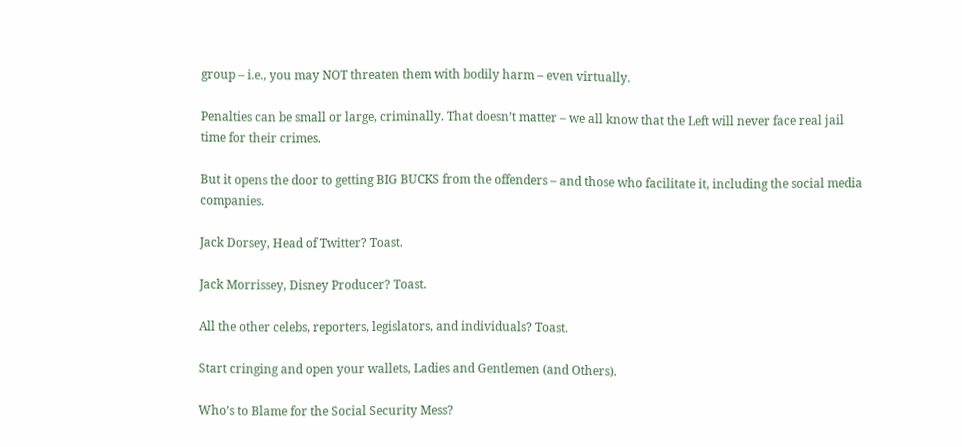group – i.e., you may NOT threaten them with bodily harm – even virtually.

Penalties can be small or large, criminally. That doesn’t matter – we all know that the Left will never face real jail time for their crimes.

But it opens the door to getting BIG BUCKS from the offenders – and those who facilitate it, including the social media companies.

Jack Dorsey, Head of Twitter? Toast.

Jack Morrissey, Disney Producer? Toast.

All the other celebs, reporters, legislators, and individuals? Toast.

Start cringing and open your wallets, Ladies and Gentlemen (and Others).

Who’s to Blame for the Social Security Mess?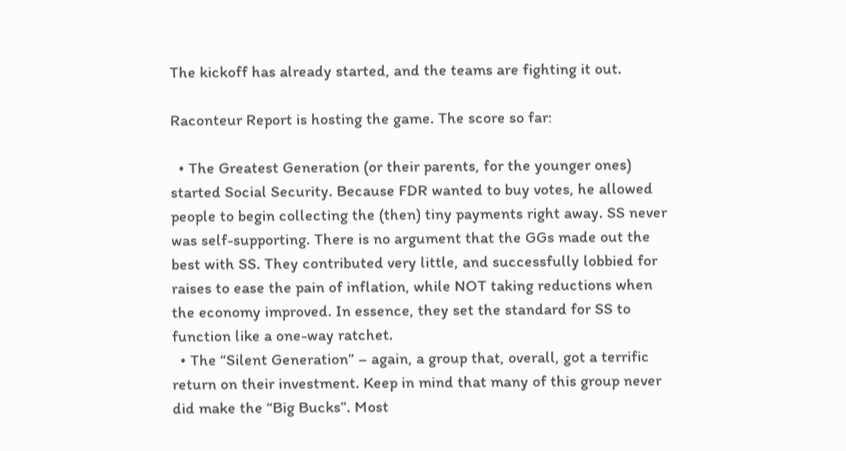The kickoff has already started, and the teams are fighting it out.

Raconteur Report is hosting the game. The score so far:

  • The Greatest Generation (or their parents, for the younger ones) started Social Security. Because FDR wanted to buy votes, he allowed people to begin collecting the (then) tiny payments right away. SS never was self-supporting. There is no argument that the GGs made out the best with SS. They contributed very little, and successfully lobbied for raises to ease the pain of inflation, while NOT taking reductions when the economy improved. In essence, they set the standard for SS to function like a one-way ratchet.
  • The “Silent Generation” – again, a group that, overall, got a terrific return on their investment. Keep in mind that many of this group never did make the “Big Bucks”. Most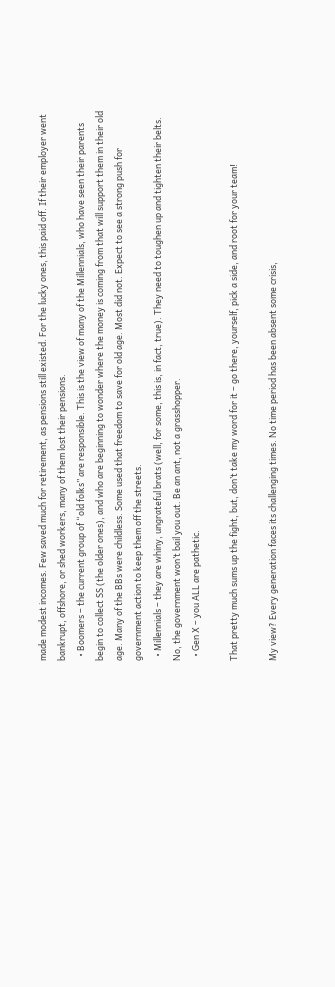made modest incomes. Few saved much for retirement, as pensions still existed. For the lucky ones, this paid off. If their employer went bankrupt, offshore, or shed workers, many of them lost their pensions.
  • Boomers – the current group of “old folks” are responsible. This is the view of many of the Millennials, who have seen their parents begin to collect SS (the older ones), and who are beginning to wonder where the money is coming from that will support them in their old age. Many of the BBs were childless. Some used that freedom to save for old age. Most did not. Expect to see a strong push for government action to keep them off the streets.
  • Millennials – they are whiny, ungrateful brats (well, for some, this is, in fact, true). They need to toughen up and tighten their belts. No, the government won’t bail you out. Be an ant, not a grasshopper.
  • Gen X – you ALL are pathetic.

That pretty much sums up the fight, but, don’t take my word for it – go there, yourself, pick a side, and root for your team!

My view? Every generation faces its challenging times. No time period has been absent some crisis,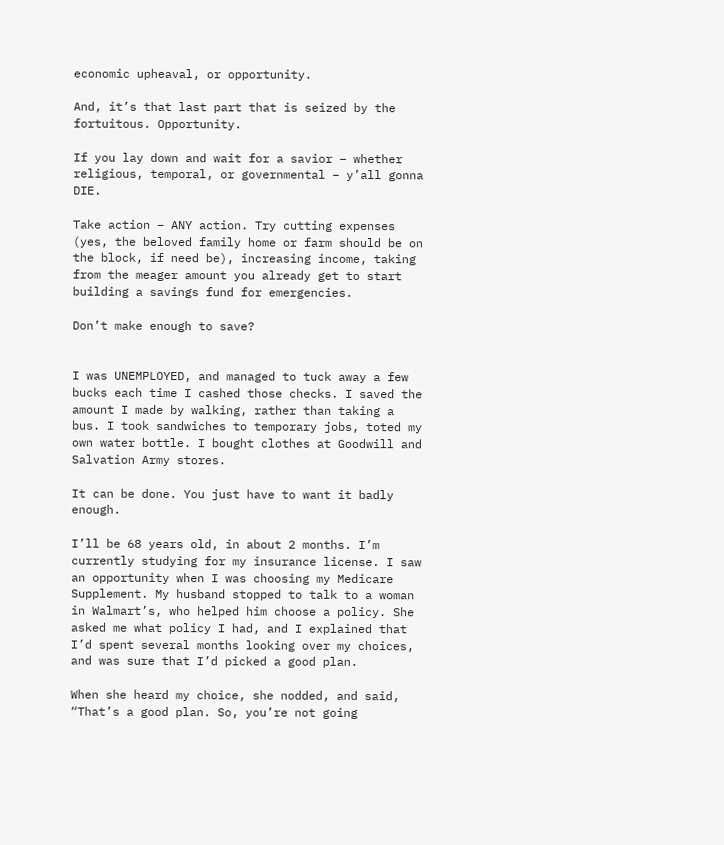economic upheaval, or opportunity.

And, it’s that last part that is seized by the fortuitous. Opportunity.

If you lay down and wait for a savior – whether religious, temporal, or governmental – y’all gonna DIE.

Take action – ANY action. Try cutting expenses (yes, the beloved family home or farm should be on the block, if need be), increasing income, taking from the meager amount you already get to start building a savings fund for emergencies.

Don’t make enough to save?


I was UNEMPLOYED, and managed to tuck away a few bucks each time I cashed those checks. I saved the amount I made by walking, rather than taking a bus. I took sandwiches to temporary jobs, toted my own water bottle. I bought clothes at Goodwill and Salvation Army stores.

It can be done. You just have to want it badly enough.

I’ll be 68 years old, in about 2 months. I’m currently studying for my insurance license. I saw an opportunity when I was choosing my Medicare Supplement. My husband stopped to talk to a woman in Walmart’s, who helped him choose a policy. She asked me what policy I had, and I explained that I’d spent several months looking over my choices, and was sure that I’d picked a good plan.

When she heard my choice, she nodded, and said, “That’s a good plan. So, you’re not going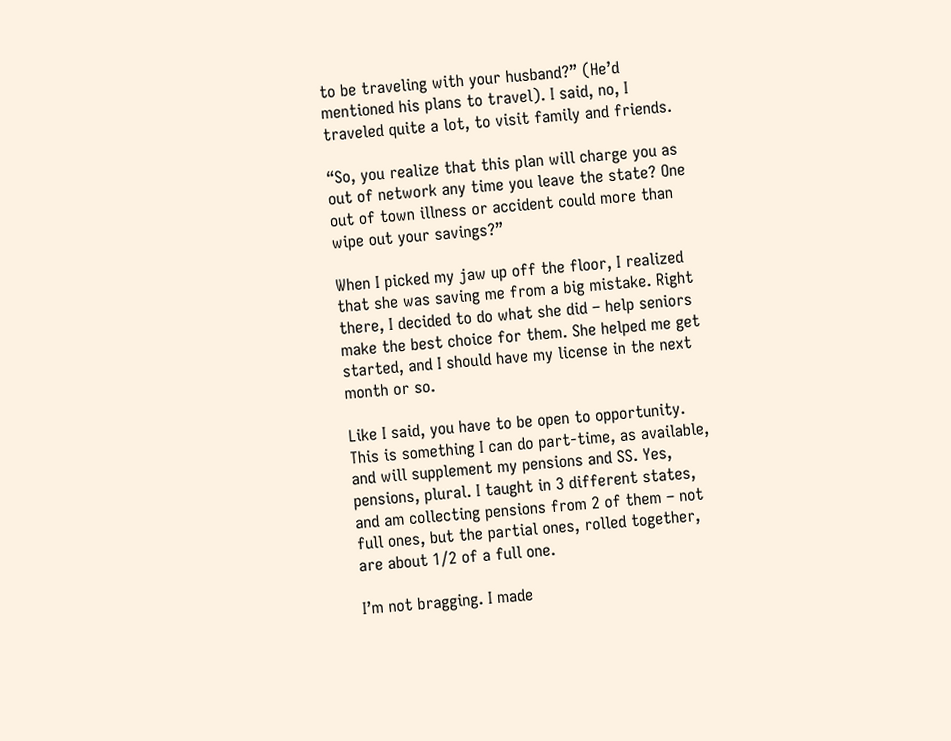to be traveling with your husband?” (He’d mentioned his plans to travel). I said, no, I traveled quite a lot, to visit family and friends.

“So, you realize that this plan will charge you as out of network any time you leave the state? One out of town illness or accident could more than wipe out your savings?”

When I picked my jaw up off the floor, I realized that she was saving me from a big mistake. Right there, I decided to do what she did – help seniors make the best choice for them. She helped me get started, and I should have my license in the next month or so.

Like I said, you have to be open to opportunity. This is something I can do part-time, as available, and will supplement my pensions and SS. Yes, pensions, plural. I taught in 3 different states, and am collecting pensions from 2 of them – not full ones, but the partial ones, rolled together, are about 1/2 of a full one.

I’m not bragging. I made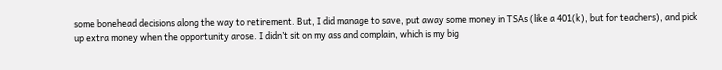some bonehead decisions along the way to retirement. But, I did manage to save, put away some money in TSAs (like a 401(k), but for teachers), and pick up extra money when the opportunity arose. I didn’t sit on my ass and complain, which is my big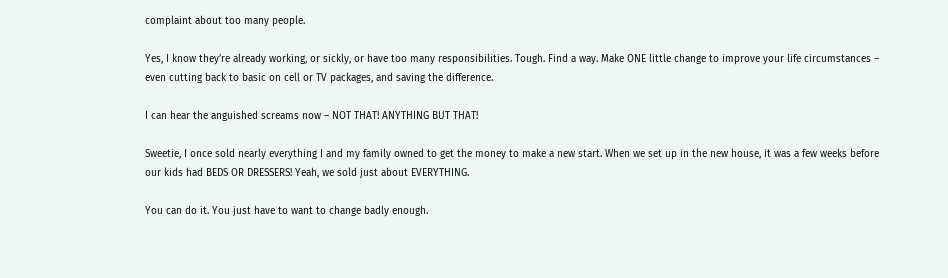complaint about too many people.

Yes, I know they’re already working, or sickly, or have too many responsibilities. Tough. Find a way. Make ONE little change to improve your life circumstances – even cutting back to basic on cell or TV packages, and saving the difference.

I can hear the anguished screams now – NOT THAT! ANYTHING BUT THAT!

Sweetie, I once sold nearly everything I and my family owned to get the money to make a new start. When we set up in the new house, it was a few weeks before our kids had BEDS OR DRESSERS! Yeah, we sold just about EVERYTHING.

You can do it. You just have to want to change badly enough.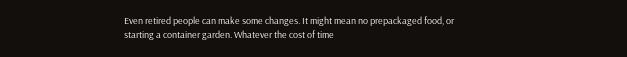Even retired people can make some changes. It might mean no prepackaged food, or starting a container garden. Whatever the cost of time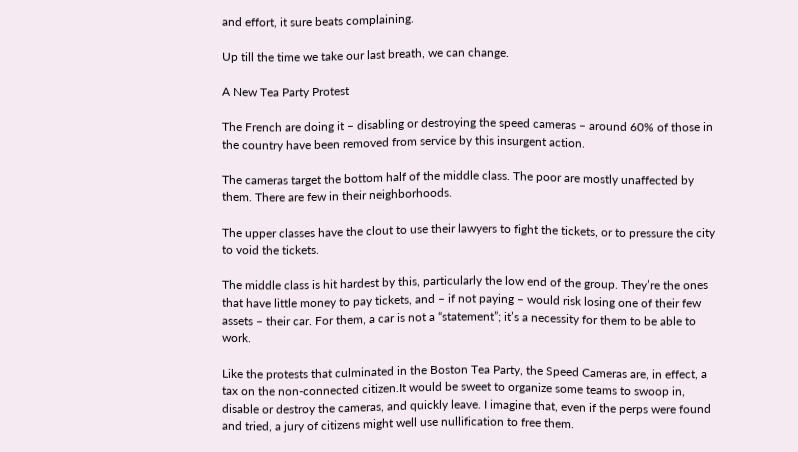and effort, it sure beats complaining.

Up till the time we take our last breath, we can change.

A New Tea Party Protest

The French are doing it – disabling or destroying the speed cameras – around 60% of those in the country have been removed from service by this insurgent action.

The cameras target the bottom half of the middle class. The poor are mostly unaffected by them. There are few in their neighborhoods.

The upper classes have the clout to use their lawyers to fight the tickets, or to pressure the city to void the tickets.

The middle class is hit hardest by this, particularly the low end of the group. They’re the ones that have little money to pay tickets, and – if not paying – would risk losing one of their few assets – their car. For them, a car is not a “statement”; it’s a necessity for them to be able to work.

Like the protests that culminated in the Boston Tea Party, the Speed Cameras are, in effect, a tax on the non-connected citizen.It would be sweet to organize some teams to swoop in, disable or destroy the cameras, and quickly leave. I imagine that, even if the perps were found and tried, a jury of citizens might well use nullification to free them.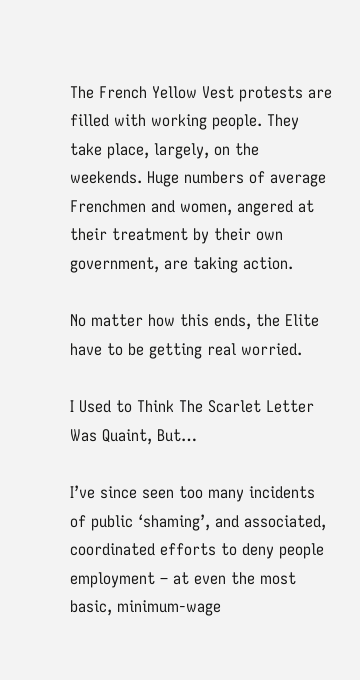The French Yellow Vest protests are filled with working people. They take place, largely, on the weekends. Huge numbers of average Frenchmen and women, angered at their treatment by their own government, are taking action.

No matter how this ends, the Elite have to be getting real worried.

I Used to Think The Scarlet Letter Was Quaint, But…

I’ve since seen too many incidents of public ‘shaming’, and associated, coordinated efforts to deny people employment – at even the most basic, minimum-wage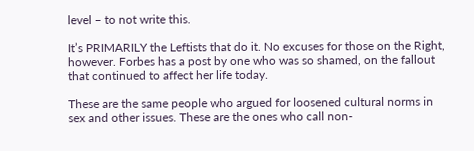level – to not write this.

It’s PRIMARILY the Leftists that do it. No excuses for those on the Right, however. Forbes has a post by one who was so shamed, on the fallout that continued to affect her life today.

These are the same people who argued for loosened cultural norms in sex and other issues. These are the ones who call non-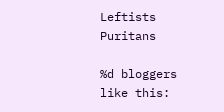Leftists Puritans

%d bloggers like this: